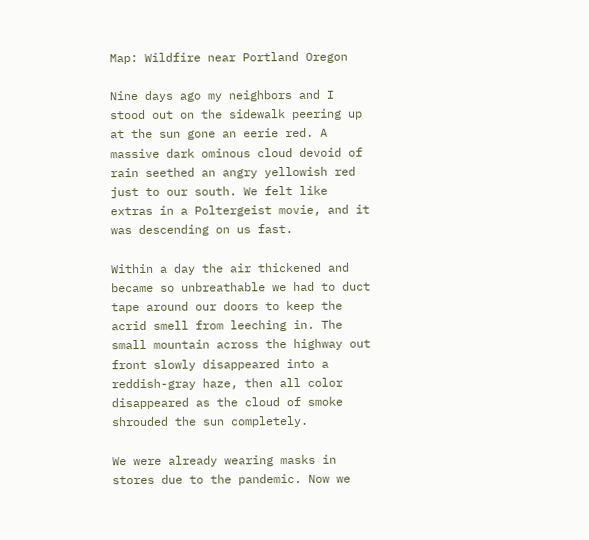Map: Wildfire near Portland Oregon

Nine days ago my neighbors and I stood out on the sidewalk peering up at the sun gone an eerie red. A massive dark ominous cloud devoid of rain seethed an angry yellowish red just to our south. We felt like extras in a Poltergeist movie, and it was descending on us fast.

Within a day the air thickened and became so unbreathable we had to duct tape around our doors to keep the acrid smell from leeching in. The small mountain across the highway out front slowly disappeared into a reddish-gray haze, then all color disappeared as the cloud of smoke shrouded the sun completely.

We were already wearing masks in stores due to the pandemic. Now we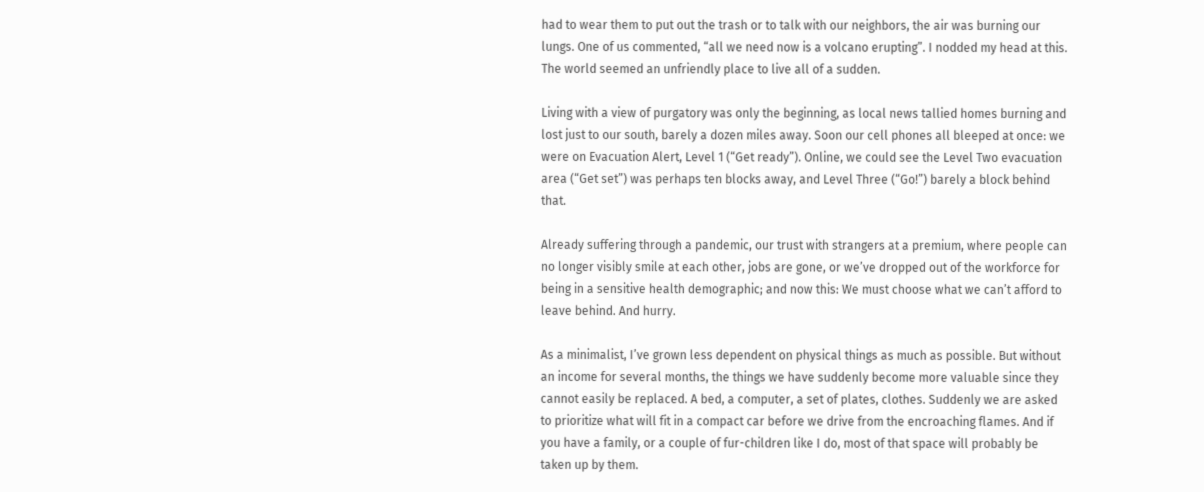had to wear them to put out the trash or to talk with our neighbors, the air was burning our lungs. One of us commented, “all we need now is a volcano erupting”. I nodded my head at this. The world seemed an unfriendly place to live all of a sudden.

Living with a view of purgatory was only the beginning, as local news tallied homes burning and lost just to our south, barely a dozen miles away. Soon our cell phones all bleeped at once: we were on Evacuation Alert, Level 1 (“Get ready”). Online, we could see the Level Two evacuation area (“Get set”) was perhaps ten blocks away, and Level Three (“Go!”) barely a block behind that.

Already suffering through a pandemic, our trust with strangers at a premium, where people can no longer visibly smile at each other, jobs are gone, or we’ve dropped out of the workforce for being in a sensitive health demographic; and now this: We must choose what we can’t afford to leave behind. And hurry.

As a minimalist, I’ve grown less dependent on physical things as much as possible. But without an income for several months, the things we have suddenly become more valuable since they cannot easily be replaced. A bed, a computer, a set of plates, clothes. Suddenly we are asked to prioritize what will fit in a compact car before we drive from the encroaching flames. And if you have a family, or a couple of fur-children like I do, most of that space will probably be taken up by them.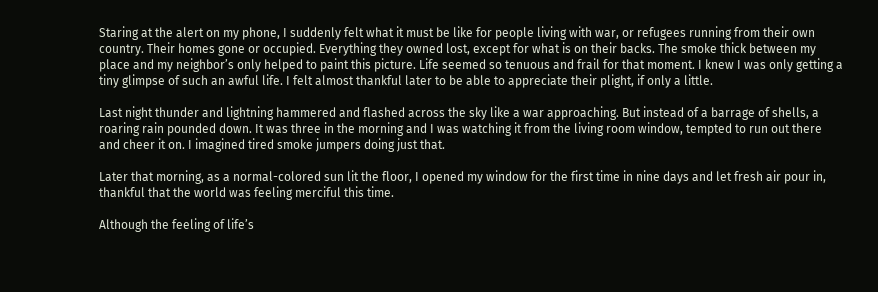Staring at the alert on my phone, I suddenly felt what it must be like for people living with war, or refugees running from their own country. Their homes gone or occupied. Everything they owned lost, except for what is on their backs. The smoke thick between my place and my neighbor’s only helped to paint this picture. Life seemed so tenuous and frail for that moment. I knew I was only getting a tiny glimpse of such an awful life. I felt almost thankful later to be able to appreciate their plight, if only a little.

Last night thunder and lightning hammered and flashed across the sky like a war approaching. But instead of a barrage of shells, a roaring rain pounded down. It was three in the morning and I was watching it from the living room window, tempted to run out there and cheer it on. I imagined tired smoke jumpers doing just that.

Later that morning, as a normal-colored sun lit the floor, I opened my window for the first time in nine days and let fresh air pour in, thankful that the world was feeling merciful this time.

Although the feeling of life’s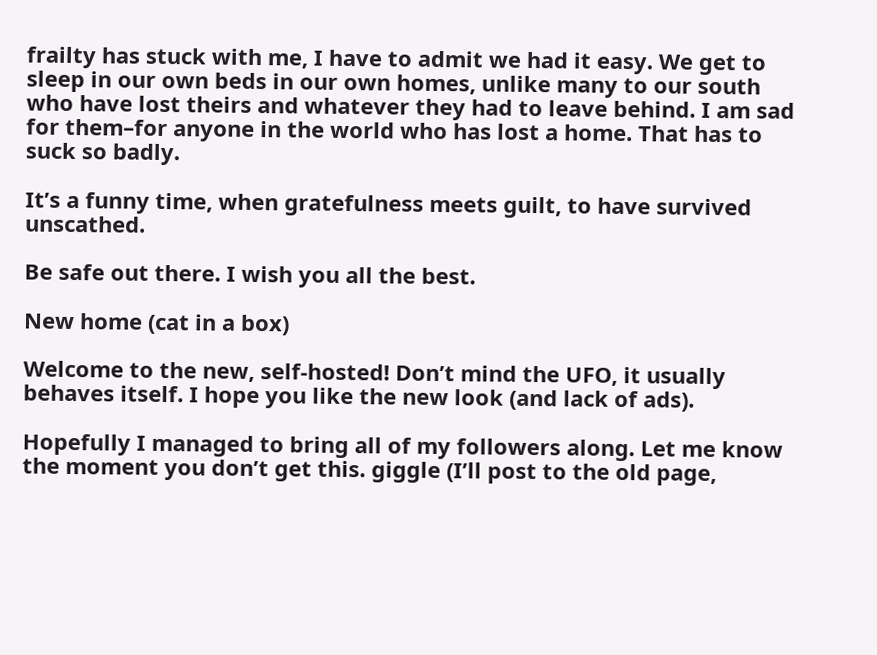frailty has stuck with me, I have to admit we had it easy. We get to sleep in our own beds in our own homes, unlike many to our south who have lost theirs and whatever they had to leave behind. I am sad for them–for anyone in the world who has lost a home. That has to suck so badly.

It’s a funny time, when gratefulness meets guilt, to have survived unscathed.

Be safe out there. I wish you all the best.

New home (cat in a box)

Welcome to the new, self-hosted! Don’t mind the UFO, it usually behaves itself. I hope you like the new look (and lack of ads).

Hopefully I managed to bring all of my followers along. Let me know the moment you don’t get this. giggle (I’ll post to the old page,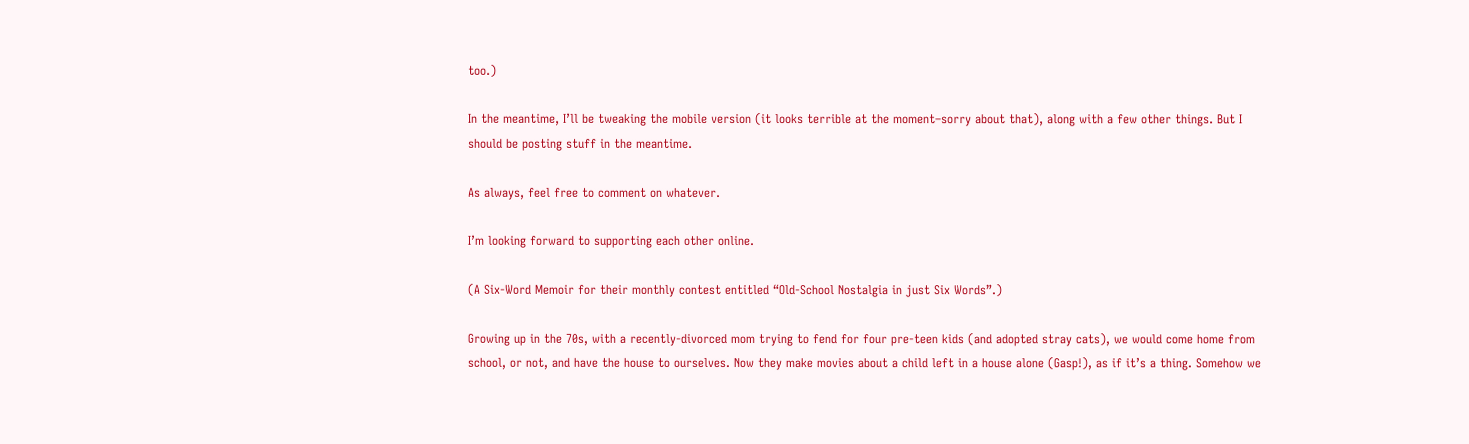too.)

In the meantime, I’ll be tweaking the mobile version (it looks terrible at the moment–sorry about that), along with a few other things. But I should be posting stuff in the meantime.

As always, feel free to comment on whatever.

I’m looking forward to supporting each other online.

(A Six-Word Memoir for their monthly contest entitled “Old-School Nostalgia in just Six Words”.)

Growing up in the 70s, with a recently-divorced mom trying to fend for four pre-teen kids (and adopted stray cats), we would come home from school, or not, and have the house to ourselves. Now they make movies about a child left in a house alone (Gasp!), as if it’s a thing. Somehow we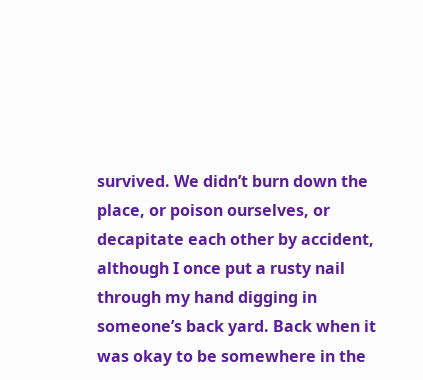survived. We didn’t burn down the place, or poison ourselves, or decapitate each other by accident, although I once put a rusty nail through my hand digging in someone’s back yard. Back when it was okay to be somewhere in the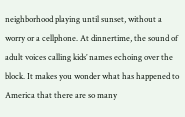neighborhood playing until sunset, without a worry or a cellphone. At dinnertime, the sound of adult voices calling kids’ names echoing over the block. It makes you wonder what has happened to America that there are so many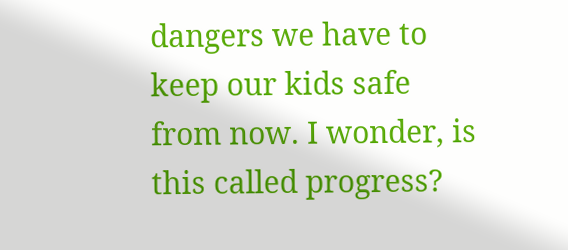dangers we have to keep our kids safe from now. I wonder, is this called progress?